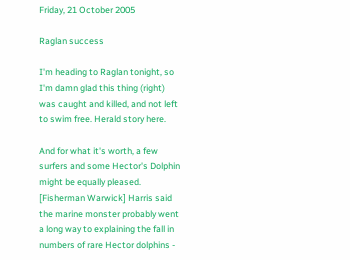Friday, 21 October 2005

Raglan success

I'm heading to Raglan tonight, so I'm damn glad this thing (right) was caught and killed, and not left to swim free. Herald story here.

And for what it's worth, a few surfers and some Hector's Dolphin might be equally pleased.
[Fisherman Warwick] Harris said the marine monster probably went a long way to explaining the fall in numbers of rare Hector dolphins -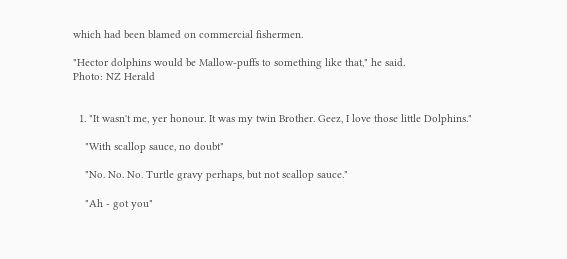which had been blamed on commercial fishermen.

"Hector dolphins would be Mallow-puffs to something like that," he said.
Photo: NZ Herald


  1. "It wasn't me, yer honour. It was my twin Brother. Geez, I love those little Dolphins."

    "With scallop sauce, no doubt"

    "No. No. No. Turtle gravy perhaps, but not scallop sauce."

    "Ah - got you"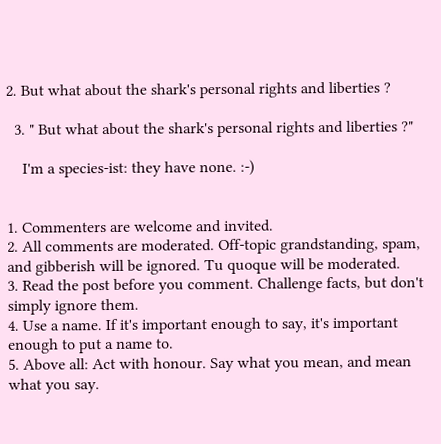2. But what about the shark's personal rights and liberties ?

  3. " But what about the shark's personal rights and liberties ?"

    I'm a species-ist: they have none. :-)


1. Commenters are welcome and invited.
2. All comments are moderated. Off-topic grandstanding, spam, and gibberish will be ignored. Tu quoque will be moderated.
3. Read the post before you comment. Challenge facts, but don't simply ignore them.
4. Use a name. If it's important enough to say, it's important enough to put a name to.
5. Above all: Act with honour. Say what you mean, and mean what you say.